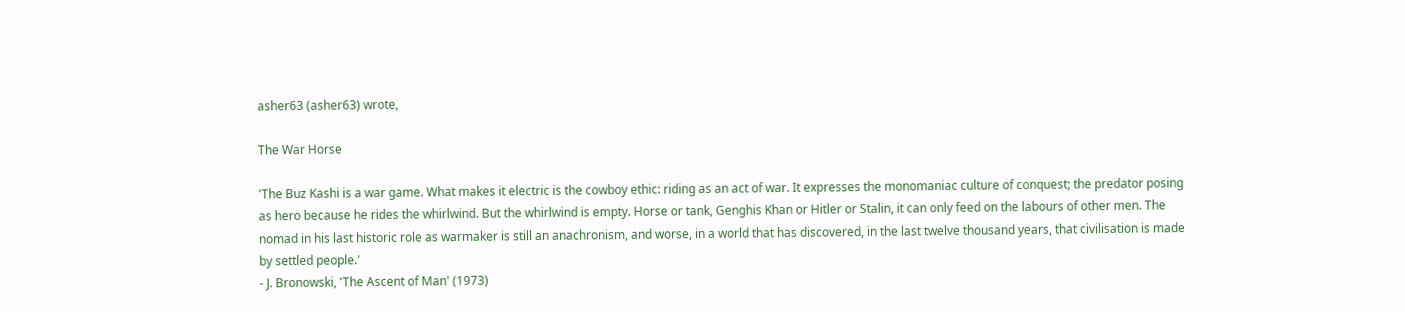asher63 (asher63) wrote,

The War Horse

'The Buz Kashi is a war game. What makes it electric is the cowboy ethic: riding as an act of war. It expresses the monomaniac culture of conquest; the predator posing as hero because he rides the whirlwind. But the whirlwind is empty. Horse or tank, Genghis Khan or Hitler or Stalin, it can only feed on the labours of other men. The nomad in his last historic role as warmaker is still an anachronism, and worse, in a world that has discovered, in the last twelve thousand years, that civilisation is made by settled people.'
- J. Bronowski, 'The Ascent of Man' (1973)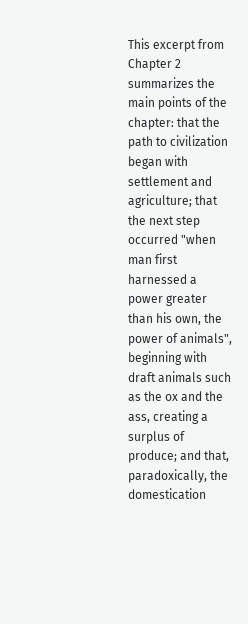This excerpt from Chapter 2 summarizes the main points of the chapter: that the path to civilization began with settlement and agriculture; that the next step occurred "when man first harnessed a power greater than his own, the power of animals", beginning with draft animals such as the ox and the ass, creating a surplus of produce; and that, paradoxically, the domestication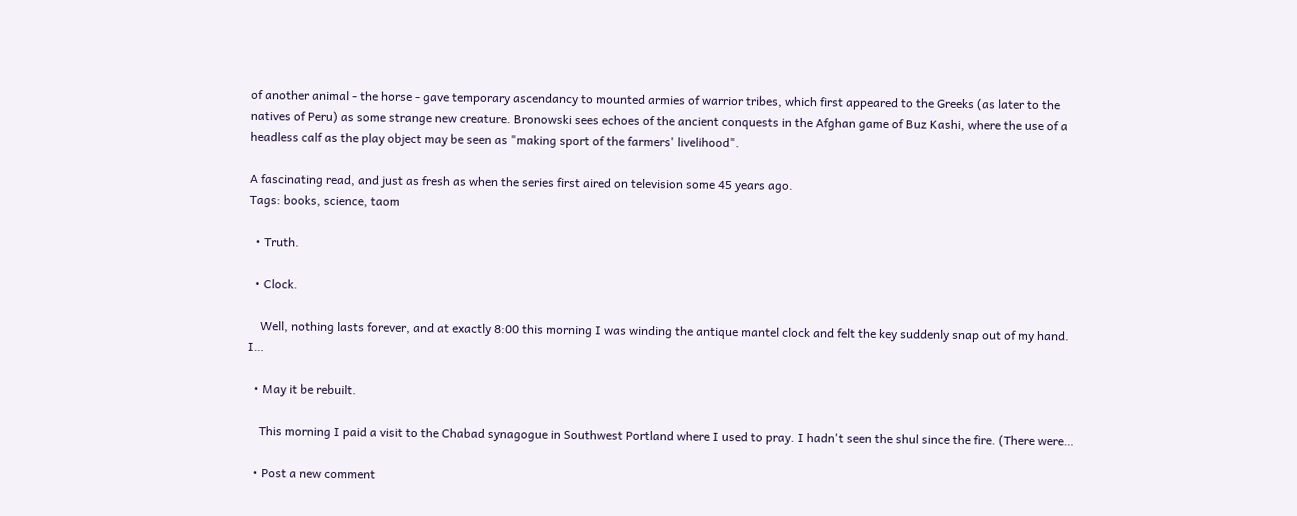of another animal - the horse - gave temporary ascendancy to mounted armies of warrior tribes, which first appeared to the Greeks (as later to the natives of Peru) as some strange new creature. Bronowski sees echoes of the ancient conquests in the Afghan game of Buz Kashi, where the use of a headless calf as the play object may be seen as "making sport of the farmers' livelihood".

A fascinating read, and just as fresh as when the series first aired on television some 45 years ago.
Tags: books, science, taom

  • Truth.

  • Clock.

    Well, nothing lasts forever, and at exactly 8:00 this morning I was winding the antique mantel clock and felt the key suddenly snap out of my hand. I…

  • May it be rebuilt.

    This morning I paid a visit to the Chabad synagogue in Southwest Portland where I used to pray. I hadn't seen the shul since the fire. (There were…

  • Post a new comment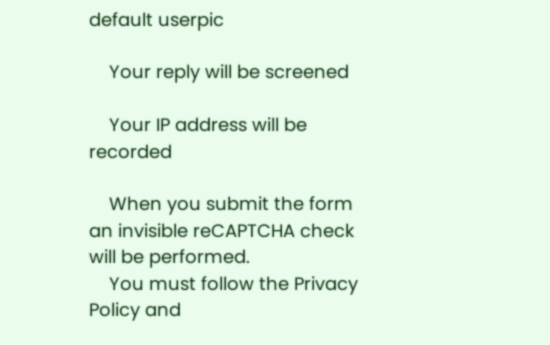default userpic

    Your reply will be screened

    Your IP address will be recorded

    When you submit the form an invisible reCAPTCHA check will be performed.
    You must follow the Privacy Policy and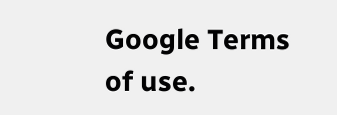Google Terms of use.